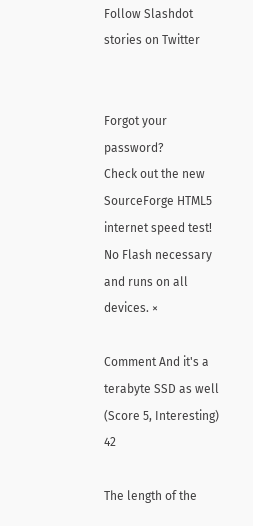Follow Slashdot stories on Twitter


Forgot your password?
Check out the new SourceForge HTML5 internet speed test! No Flash necessary and runs on all devices. ×

Comment And it's a terabyte SSD as well (Score 5, Interesting) 42

The length of the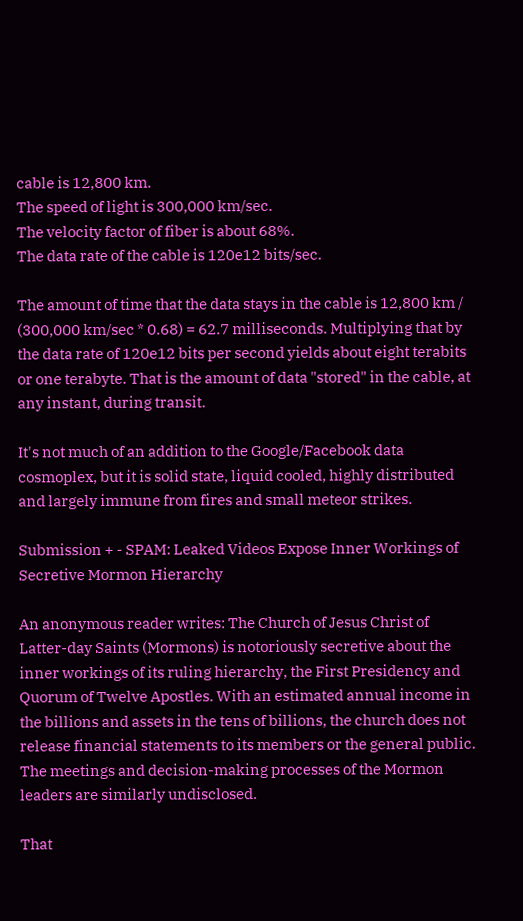cable is 12,800 km.
The speed of light is 300,000 km/sec.
The velocity factor of fiber is about 68%.
The data rate of the cable is 120e12 bits/sec.

The amount of time that the data stays in the cable is 12,800 km / (300,000 km/sec * 0.68) = 62.7 milliseconds. Multiplying that by the data rate of 120e12 bits per second yields about eight terabits or one terabyte. That is the amount of data "stored" in the cable, at any instant, during transit.

It's not much of an addition to the Google/Facebook data cosmoplex, but it is solid state, liquid cooled, highly distributed and largely immune from fires and small meteor strikes.

Submission + - SPAM: Leaked Videos Expose Inner Workings of Secretive Mormon Hierarchy

An anonymous reader writes: The Church of Jesus Christ of Latter-day Saints (Mormons) is notoriously secretive about the inner workings of its ruling hierarchy, the First Presidency and Quorum of Twelve Apostles. With an estimated annual income in the billions and assets in the tens of billions, the church does not release financial statements to its members or the general public. The meetings and decision-making processes of the Mormon leaders are similarly undisclosed.

That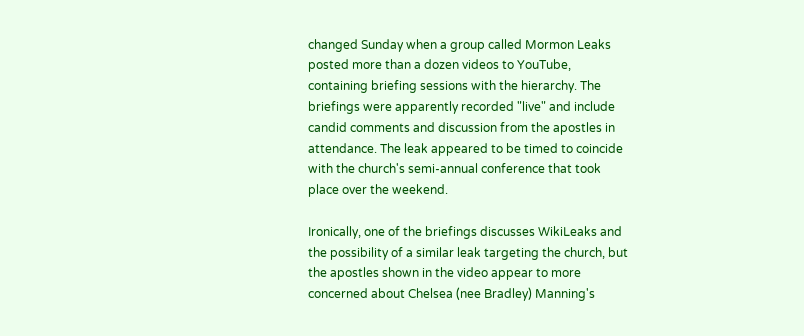changed Sunday when a group called Mormon Leaks posted more than a dozen videos to YouTube, containing briefing sessions with the hierarchy. The briefings were apparently recorded "live" and include candid comments and discussion from the apostles in attendance. The leak appeared to be timed to coincide with the church's semi-annual conference that took place over the weekend.

Ironically, one of the briefings discusses WikiLeaks and the possibility of a similar leak targeting the church, but the apostles shown in the video appear to more concerned about Chelsea (nee Bradley) Manning's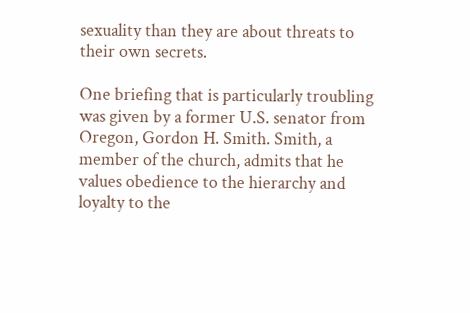sexuality than they are about threats to their own secrets.

One briefing that is particularly troubling was given by a former U.S. senator from Oregon, Gordon H. Smith. Smith, a member of the church, admits that he values obedience to the hierarchy and loyalty to the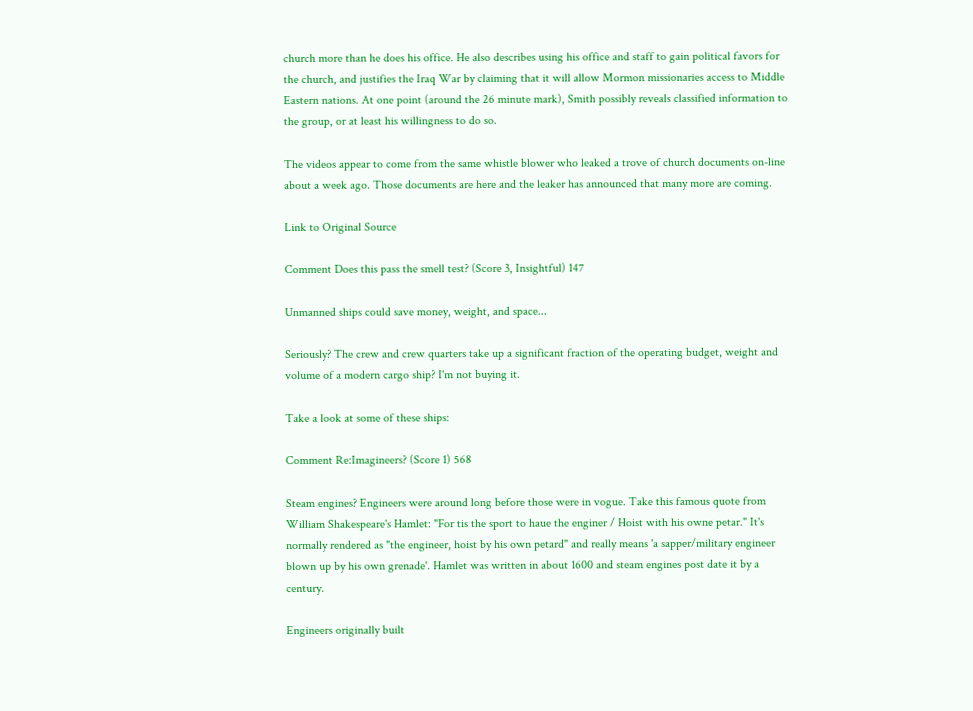church more than he does his office. He also describes using his office and staff to gain political favors for the church, and justifies the Iraq War by claiming that it will allow Mormon missionaries access to Middle Eastern nations. At one point (around the 26 minute mark), Smith possibly reveals classified information to the group, or at least his willingness to do so.

The videos appear to come from the same whistle blower who leaked a trove of church documents on-line about a week ago. Those documents are here and the leaker has announced that many more are coming.

Link to Original Source

Comment Does this pass the smell test? (Score 3, Insightful) 147

Unmanned ships could save money, weight, and space...

Seriously? The crew and crew quarters take up a significant fraction of the operating budget, weight and volume of a modern cargo ship? I'm not buying it.

Take a look at some of these ships:

Comment Re:Imagineers? (Score 1) 568

Steam engines? Engineers were around long before those were in vogue. Take this famous quote from William Shakespeare's Hamlet: "For tis the sport to haue the enginer / Hoist with his owne petar." It's normally rendered as "the engineer, hoist by his own petard" and really means 'a sapper/military engineer blown up by his own grenade'. Hamlet was written in about 1600 and steam engines post date it by a century.

Engineers originally built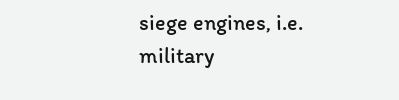siege engines, i.e. military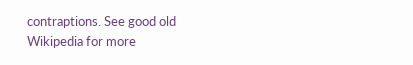contraptions. See good old Wikipedia for more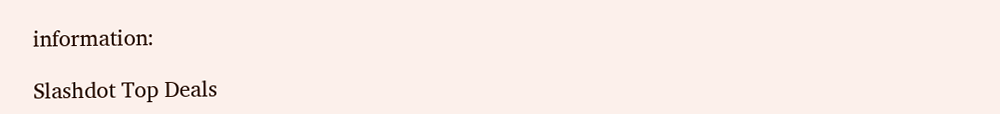information:

Slashdot Top Deals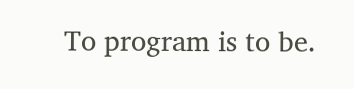To program is to be.